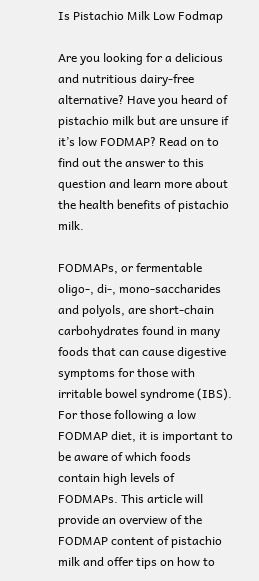Is Pistachio Milk Low Fodmap

Are you looking for a delicious and nutritious dairy-free alternative? Have you heard of pistachio milk but are unsure if it’s low FODMAP? Read on to find out the answer to this question and learn more about the health benefits of pistachio milk.

FODMAPs, or fermentable oligo-, di-, mono-saccharides and polyols, are short-chain carbohydrates found in many foods that can cause digestive symptoms for those with irritable bowel syndrome (IBS). For those following a low FODMAP diet, it is important to be aware of which foods contain high levels of FODMAPs. This article will provide an overview of the FODMAP content of pistachio milk and offer tips on how to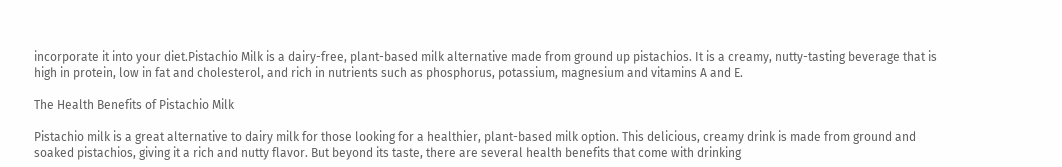incorporate it into your diet.Pistachio Milk is a dairy-free, plant-based milk alternative made from ground up pistachios. It is a creamy, nutty-tasting beverage that is high in protein, low in fat and cholesterol, and rich in nutrients such as phosphorus, potassium, magnesium and vitamins A and E.

The Health Benefits of Pistachio Milk

Pistachio milk is a great alternative to dairy milk for those looking for a healthier, plant-based milk option. This delicious, creamy drink is made from ground and soaked pistachios, giving it a rich and nutty flavor. But beyond its taste, there are several health benefits that come with drinking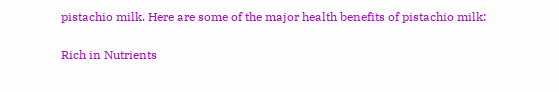pistachio milk. Here are some of the major health benefits of pistachio milk:

Rich in Nutrients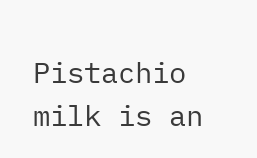Pistachio milk is an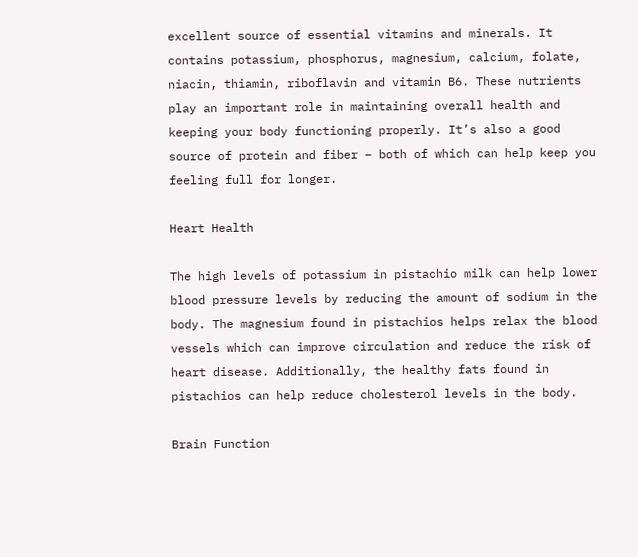excellent source of essential vitamins and minerals. It contains potassium, phosphorus, magnesium, calcium, folate, niacin, thiamin, riboflavin and vitamin B6. These nutrients play an important role in maintaining overall health and keeping your body functioning properly. It’s also a good source of protein and fiber – both of which can help keep you feeling full for longer.

Heart Health

The high levels of potassium in pistachio milk can help lower blood pressure levels by reducing the amount of sodium in the body. The magnesium found in pistachios helps relax the blood vessels which can improve circulation and reduce the risk of heart disease. Additionally, the healthy fats found in pistachios can help reduce cholesterol levels in the body.

Brain Function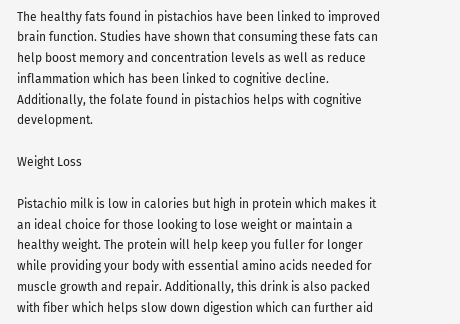The healthy fats found in pistachios have been linked to improved brain function. Studies have shown that consuming these fats can help boost memory and concentration levels as well as reduce inflammation which has been linked to cognitive decline. Additionally, the folate found in pistachios helps with cognitive development.

Weight Loss

Pistachio milk is low in calories but high in protein which makes it an ideal choice for those looking to lose weight or maintain a healthy weight. The protein will help keep you fuller for longer while providing your body with essential amino acids needed for muscle growth and repair. Additionally, this drink is also packed with fiber which helps slow down digestion which can further aid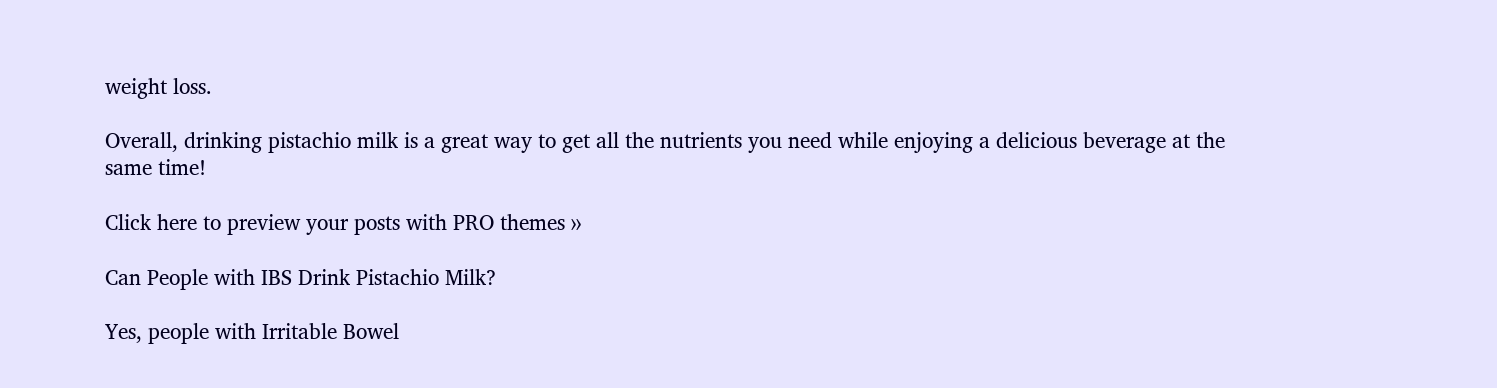weight loss.

Overall, drinking pistachio milk is a great way to get all the nutrients you need while enjoying a delicious beverage at the same time!

Click here to preview your posts with PRO themes ››

Can People with IBS Drink Pistachio Milk?

Yes, people with Irritable Bowel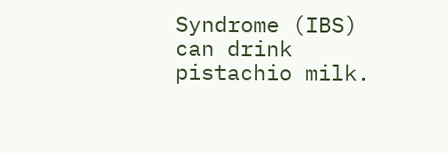Syndrome (IBS) can drink pistachio milk.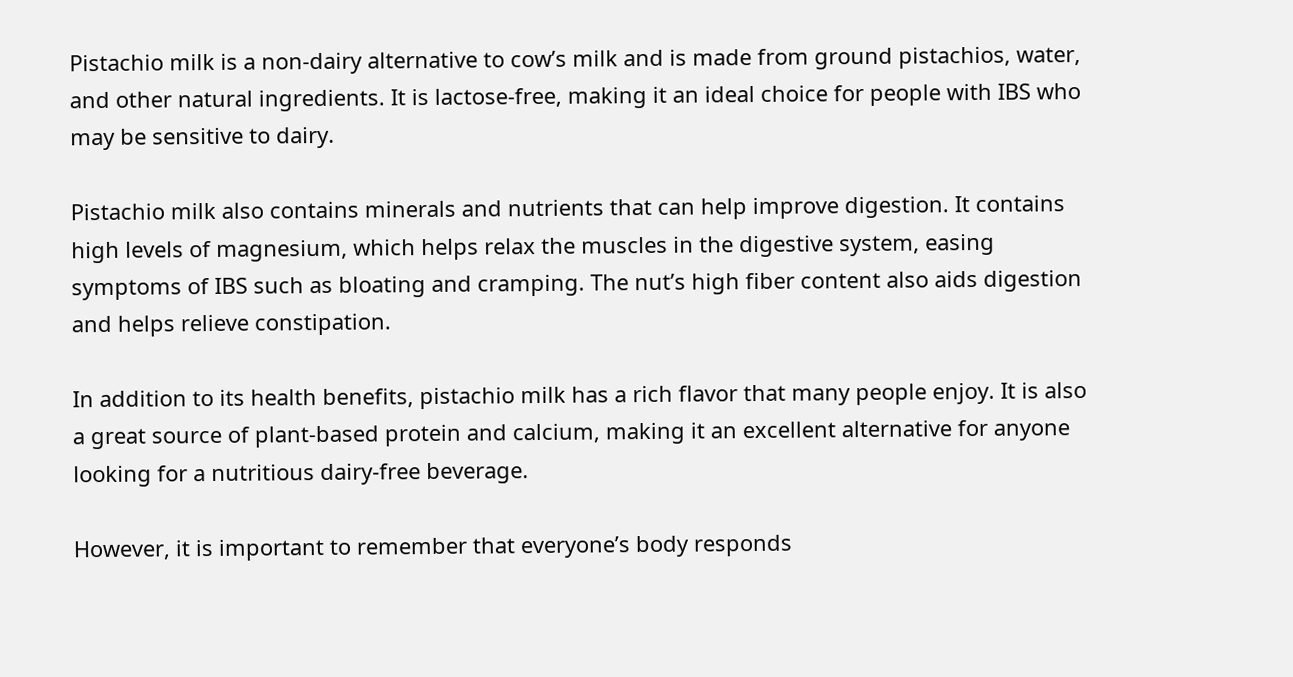Pistachio milk is a non-dairy alternative to cow’s milk and is made from ground pistachios, water, and other natural ingredients. It is lactose-free, making it an ideal choice for people with IBS who may be sensitive to dairy.

Pistachio milk also contains minerals and nutrients that can help improve digestion. It contains high levels of magnesium, which helps relax the muscles in the digestive system, easing symptoms of IBS such as bloating and cramping. The nut’s high fiber content also aids digestion and helps relieve constipation.

In addition to its health benefits, pistachio milk has a rich flavor that many people enjoy. It is also a great source of plant-based protein and calcium, making it an excellent alternative for anyone looking for a nutritious dairy-free beverage.

However, it is important to remember that everyone’s body responds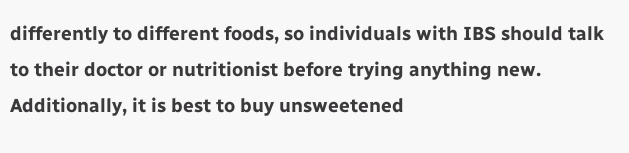differently to different foods, so individuals with IBS should talk to their doctor or nutritionist before trying anything new. Additionally, it is best to buy unsweetened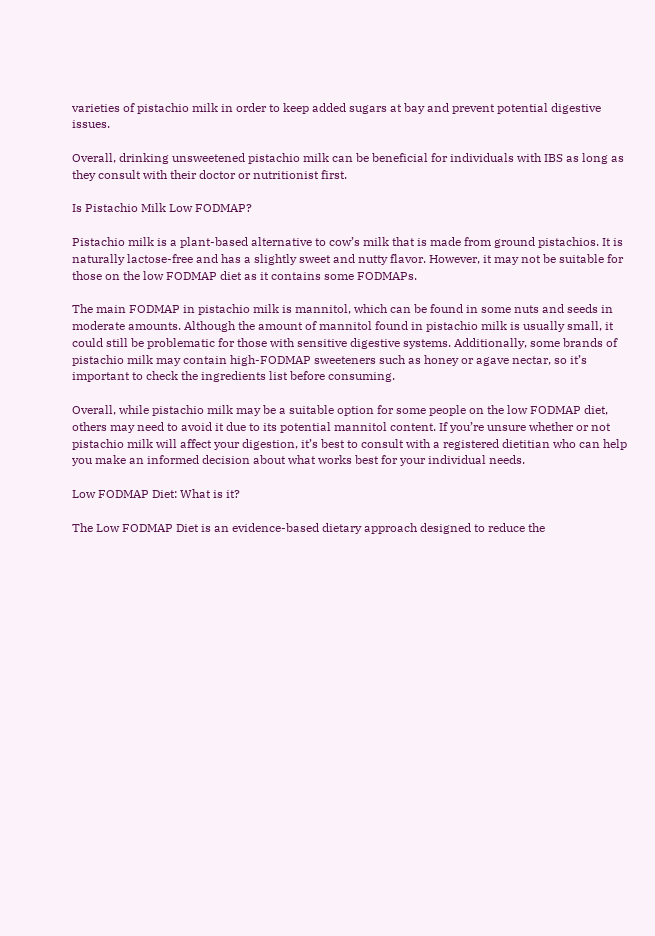varieties of pistachio milk in order to keep added sugars at bay and prevent potential digestive issues.

Overall, drinking unsweetened pistachio milk can be beneficial for individuals with IBS as long as they consult with their doctor or nutritionist first.

Is Pistachio Milk Low FODMAP?

Pistachio milk is a plant-based alternative to cow’s milk that is made from ground pistachios. It is naturally lactose-free and has a slightly sweet and nutty flavor. However, it may not be suitable for those on the low FODMAP diet as it contains some FODMAPs.

The main FODMAP in pistachio milk is mannitol, which can be found in some nuts and seeds in moderate amounts. Although the amount of mannitol found in pistachio milk is usually small, it could still be problematic for those with sensitive digestive systems. Additionally, some brands of pistachio milk may contain high-FODMAP sweeteners such as honey or agave nectar, so it’s important to check the ingredients list before consuming.

Overall, while pistachio milk may be a suitable option for some people on the low FODMAP diet, others may need to avoid it due to its potential mannitol content. If you’re unsure whether or not pistachio milk will affect your digestion, it’s best to consult with a registered dietitian who can help you make an informed decision about what works best for your individual needs.

Low FODMAP Diet: What is it?

The Low FODMAP Diet is an evidence-based dietary approach designed to reduce the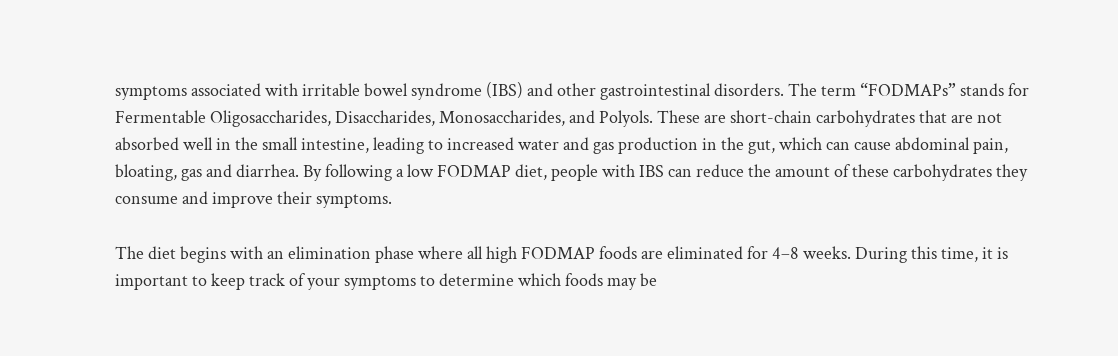symptoms associated with irritable bowel syndrome (IBS) and other gastrointestinal disorders. The term “FODMAPs” stands for Fermentable Oligosaccharides, Disaccharides, Monosaccharides, and Polyols. These are short-chain carbohydrates that are not absorbed well in the small intestine, leading to increased water and gas production in the gut, which can cause abdominal pain, bloating, gas and diarrhea. By following a low FODMAP diet, people with IBS can reduce the amount of these carbohydrates they consume and improve their symptoms.

The diet begins with an elimination phase where all high FODMAP foods are eliminated for 4–8 weeks. During this time, it is important to keep track of your symptoms to determine which foods may be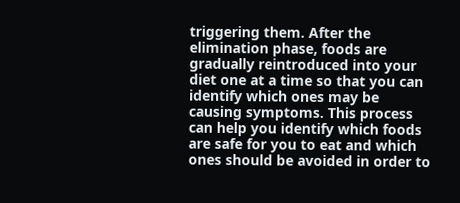triggering them. After the elimination phase, foods are gradually reintroduced into your diet one at a time so that you can identify which ones may be causing symptoms. This process can help you identify which foods are safe for you to eat and which ones should be avoided in order to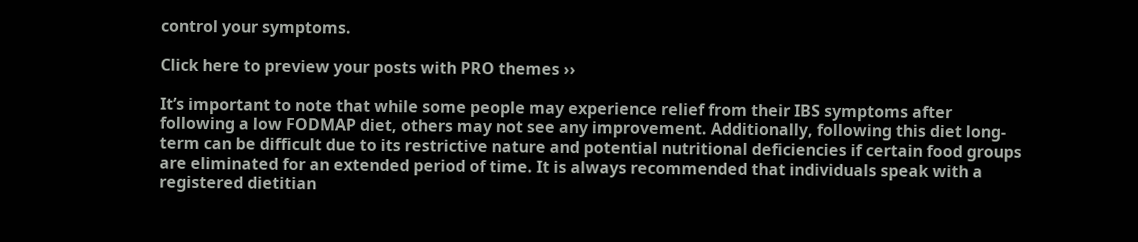control your symptoms.

Click here to preview your posts with PRO themes ››

It’s important to note that while some people may experience relief from their IBS symptoms after following a low FODMAP diet, others may not see any improvement. Additionally, following this diet long-term can be difficult due to its restrictive nature and potential nutritional deficiencies if certain food groups are eliminated for an extended period of time. It is always recommended that individuals speak with a registered dietitian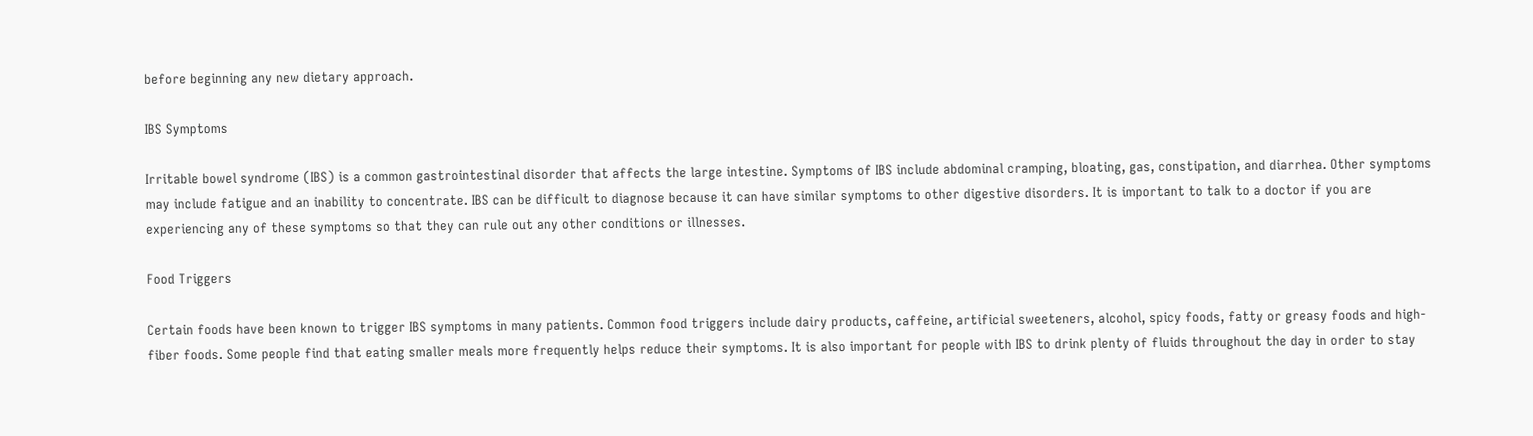before beginning any new dietary approach.

IBS Symptoms

Irritable bowel syndrome (IBS) is a common gastrointestinal disorder that affects the large intestine. Symptoms of IBS include abdominal cramping, bloating, gas, constipation, and diarrhea. Other symptoms may include fatigue and an inability to concentrate. IBS can be difficult to diagnose because it can have similar symptoms to other digestive disorders. It is important to talk to a doctor if you are experiencing any of these symptoms so that they can rule out any other conditions or illnesses.

Food Triggers

Certain foods have been known to trigger IBS symptoms in many patients. Common food triggers include dairy products, caffeine, artificial sweeteners, alcohol, spicy foods, fatty or greasy foods and high-fiber foods. Some people find that eating smaller meals more frequently helps reduce their symptoms. It is also important for people with IBS to drink plenty of fluids throughout the day in order to stay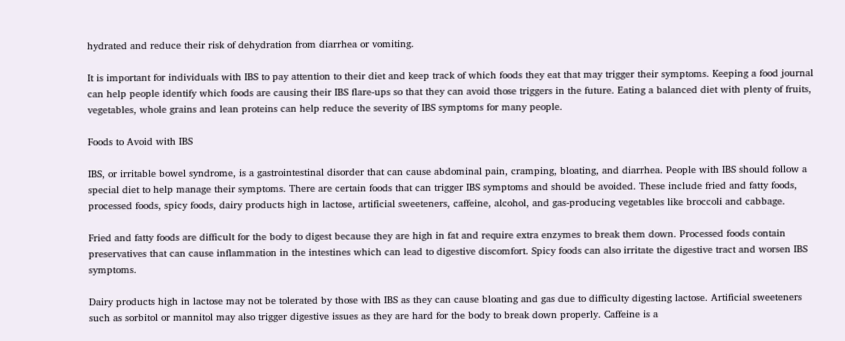hydrated and reduce their risk of dehydration from diarrhea or vomiting.

It is important for individuals with IBS to pay attention to their diet and keep track of which foods they eat that may trigger their symptoms. Keeping a food journal can help people identify which foods are causing their IBS flare-ups so that they can avoid those triggers in the future. Eating a balanced diet with plenty of fruits, vegetables, whole grains and lean proteins can help reduce the severity of IBS symptoms for many people.

Foods to Avoid with IBS

IBS, or irritable bowel syndrome, is a gastrointestinal disorder that can cause abdominal pain, cramping, bloating, and diarrhea. People with IBS should follow a special diet to help manage their symptoms. There are certain foods that can trigger IBS symptoms and should be avoided. These include fried and fatty foods, processed foods, spicy foods, dairy products high in lactose, artificial sweeteners, caffeine, alcohol, and gas-producing vegetables like broccoli and cabbage.

Fried and fatty foods are difficult for the body to digest because they are high in fat and require extra enzymes to break them down. Processed foods contain preservatives that can cause inflammation in the intestines which can lead to digestive discomfort. Spicy foods can also irritate the digestive tract and worsen IBS symptoms.

Dairy products high in lactose may not be tolerated by those with IBS as they can cause bloating and gas due to difficulty digesting lactose. Artificial sweeteners such as sorbitol or mannitol may also trigger digestive issues as they are hard for the body to break down properly. Caffeine is a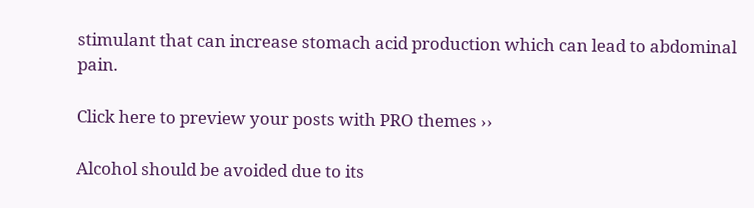stimulant that can increase stomach acid production which can lead to abdominal pain.

Click here to preview your posts with PRO themes ››

Alcohol should be avoided due to its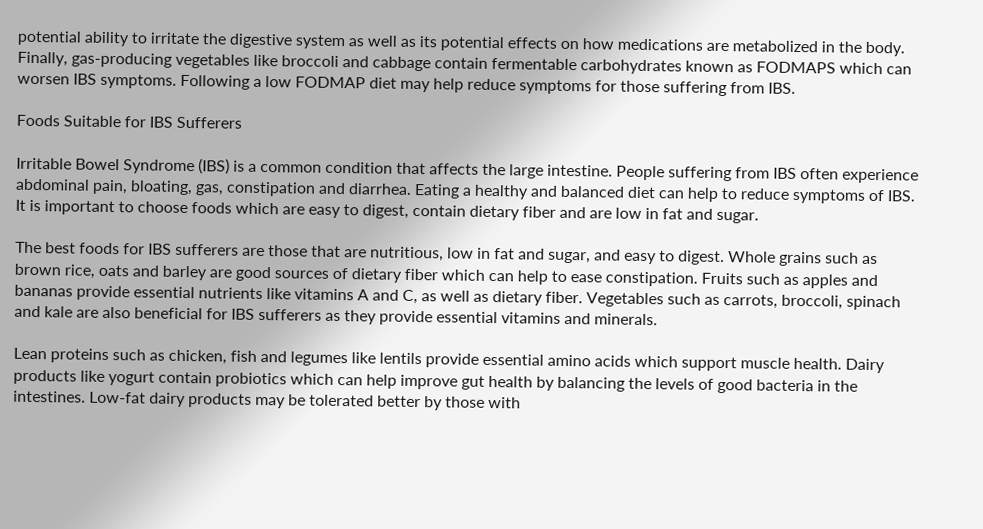potential ability to irritate the digestive system as well as its potential effects on how medications are metabolized in the body. Finally, gas-producing vegetables like broccoli and cabbage contain fermentable carbohydrates known as FODMAPS which can worsen IBS symptoms. Following a low FODMAP diet may help reduce symptoms for those suffering from IBS.

Foods Suitable for IBS Sufferers

Irritable Bowel Syndrome (IBS) is a common condition that affects the large intestine. People suffering from IBS often experience abdominal pain, bloating, gas, constipation and diarrhea. Eating a healthy and balanced diet can help to reduce symptoms of IBS. It is important to choose foods which are easy to digest, contain dietary fiber and are low in fat and sugar.

The best foods for IBS sufferers are those that are nutritious, low in fat and sugar, and easy to digest. Whole grains such as brown rice, oats and barley are good sources of dietary fiber which can help to ease constipation. Fruits such as apples and bananas provide essential nutrients like vitamins A and C, as well as dietary fiber. Vegetables such as carrots, broccoli, spinach and kale are also beneficial for IBS sufferers as they provide essential vitamins and minerals.

Lean proteins such as chicken, fish and legumes like lentils provide essential amino acids which support muscle health. Dairy products like yogurt contain probiotics which can help improve gut health by balancing the levels of good bacteria in the intestines. Low-fat dairy products may be tolerated better by those with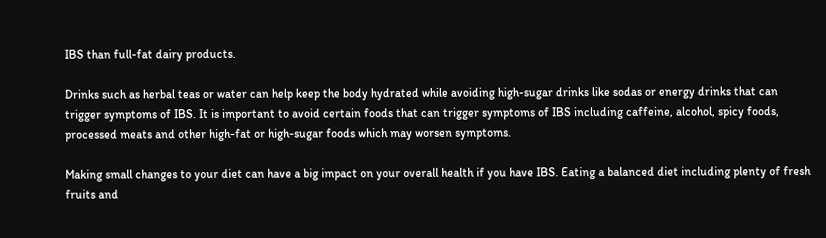IBS than full-fat dairy products.

Drinks such as herbal teas or water can help keep the body hydrated while avoiding high-sugar drinks like sodas or energy drinks that can trigger symptoms of IBS. It is important to avoid certain foods that can trigger symptoms of IBS including caffeine, alcohol, spicy foods, processed meats and other high-fat or high-sugar foods which may worsen symptoms.

Making small changes to your diet can have a big impact on your overall health if you have IBS. Eating a balanced diet including plenty of fresh fruits and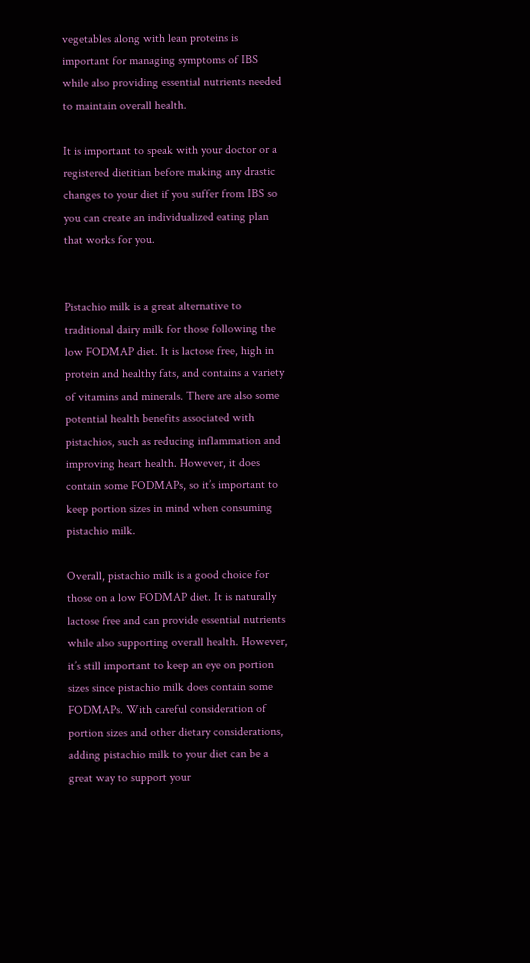vegetables along with lean proteins is important for managing symptoms of IBS while also providing essential nutrients needed to maintain overall health.

It is important to speak with your doctor or a registered dietitian before making any drastic changes to your diet if you suffer from IBS so you can create an individualized eating plan that works for you.


Pistachio milk is a great alternative to traditional dairy milk for those following the low FODMAP diet. It is lactose free, high in protein and healthy fats, and contains a variety of vitamins and minerals. There are also some potential health benefits associated with pistachios, such as reducing inflammation and improving heart health. However, it does contain some FODMAPs, so it’s important to keep portion sizes in mind when consuming pistachio milk.

Overall, pistachio milk is a good choice for those on a low FODMAP diet. It is naturally lactose free and can provide essential nutrients while also supporting overall health. However, it’s still important to keep an eye on portion sizes since pistachio milk does contain some FODMAPs. With careful consideration of portion sizes and other dietary considerations, adding pistachio milk to your diet can be a great way to support your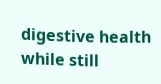digestive health while still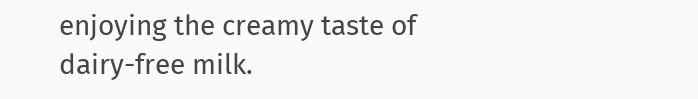enjoying the creamy taste of dairy-free milk.